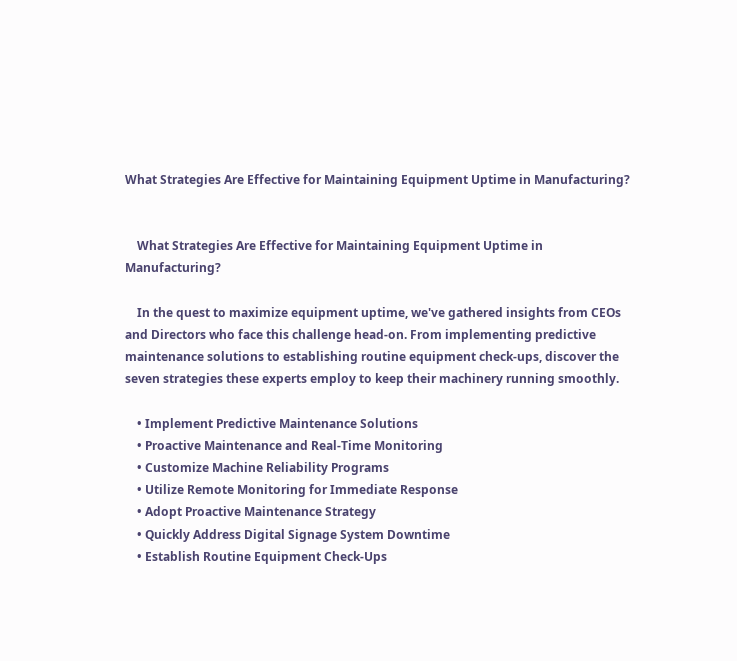What Strategies Are Effective for Maintaining Equipment Uptime in Manufacturing?


    What Strategies Are Effective for Maintaining Equipment Uptime in Manufacturing?

    In the quest to maximize equipment uptime, we've gathered insights from CEOs and Directors who face this challenge head-on. From implementing predictive maintenance solutions to establishing routine equipment check-ups, discover the seven strategies these experts employ to keep their machinery running smoothly.

    • Implement Predictive Maintenance Solutions
    • Proactive Maintenance and Real-Time Monitoring
    • Customize Machine Reliability Programs
    • Utilize Remote Monitoring for Immediate Response
    • Adopt Proactive Maintenance Strategy
    • Quickly Address Digital Signage System Downtime
    • Establish Routine Equipment Check-Ups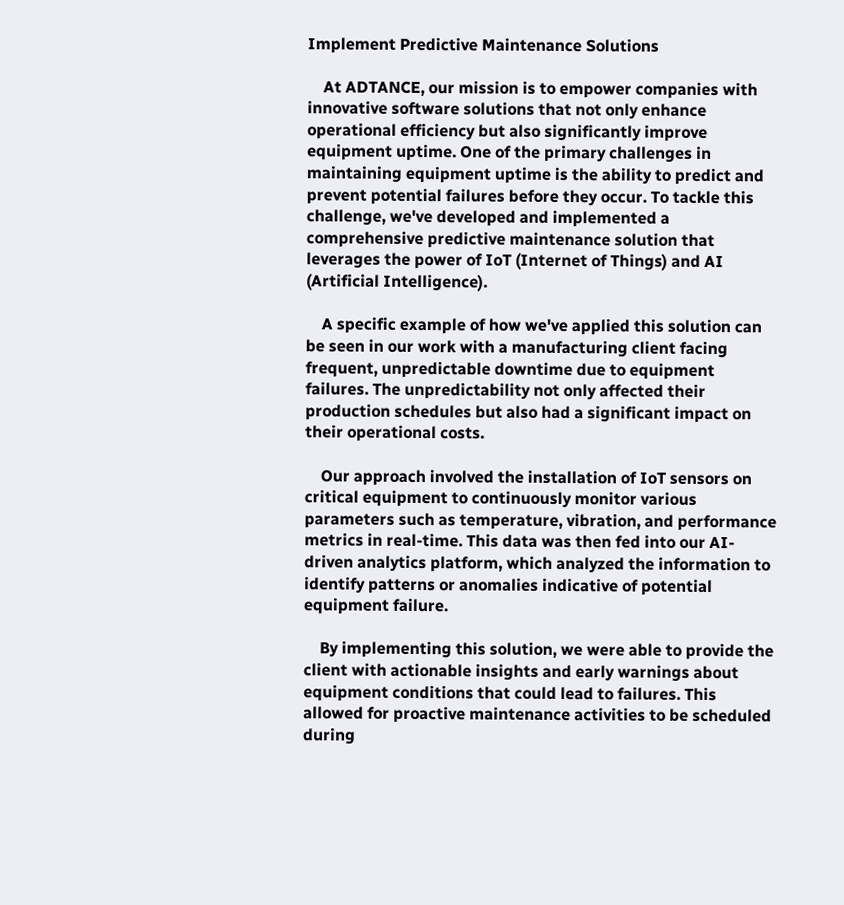Implement Predictive Maintenance Solutions

    At ADTANCE, our mission is to empower companies with innovative software solutions that not only enhance operational efficiency but also significantly improve equipment uptime. One of the primary challenges in maintaining equipment uptime is the ability to predict and prevent potential failures before they occur. To tackle this challenge, we've developed and implemented a comprehensive predictive maintenance solution that leverages the power of IoT (Internet of Things) and AI (Artificial Intelligence).

    A specific example of how we've applied this solution can be seen in our work with a manufacturing client facing frequent, unpredictable downtime due to equipment failures. The unpredictability not only affected their production schedules but also had a significant impact on their operational costs.

    Our approach involved the installation of IoT sensors on critical equipment to continuously monitor various parameters such as temperature, vibration, and performance metrics in real-time. This data was then fed into our AI-driven analytics platform, which analyzed the information to identify patterns or anomalies indicative of potential equipment failure.

    By implementing this solution, we were able to provide the client with actionable insights and early warnings about equipment conditions that could lead to failures. This allowed for proactive maintenance activities to be scheduled during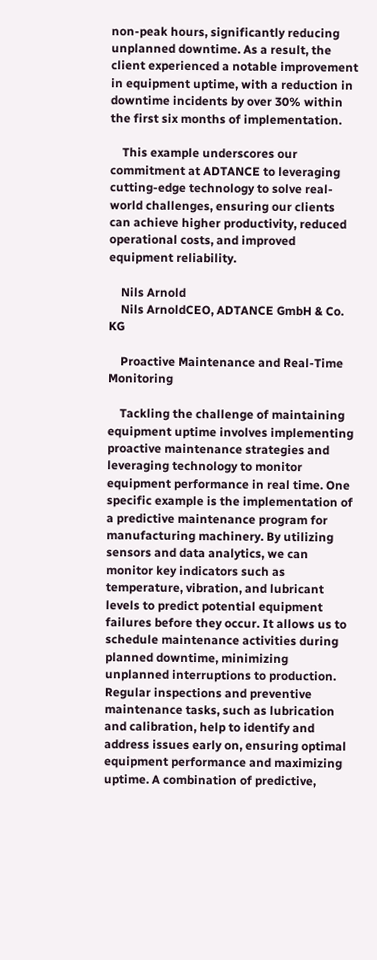non-peak hours, significantly reducing unplanned downtime. As a result, the client experienced a notable improvement in equipment uptime, with a reduction in downtime incidents by over 30% within the first six months of implementation.

    This example underscores our commitment at ADTANCE to leveraging cutting-edge technology to solve real-world challenges, ensuring our clients can achieve higher productivity, reduced operational costs, and improved equipment reliability.

    Nils Arnold
    Nils ArnoldCEO, ADTANCE GmbH & Co. KG

    Proactive Maintenance and Real-Time Monitoring

    Tackling the challenge of maintaining equipment uptime involves implementing proactive maintenance strategies and leveraging technology to monitor equipment performance in real time. One specific example is the implementation of a predictive maintenance program for manufacturing machinery. By utilizing sensors and data analytics, we can monitor key indicators such as temperature, vibration, and lubricant levels to predict potential equipment failures before they occur. It allows us to schedule maintenance activities during planned downtime, minimizing unplanned interruptions to production. Regular inspections and preventive maintenance tasks, such as lubrication and calibration, help to identify and address issues early on, ensuring optimal equipment performance and maximizing uptime. A combination of predictive,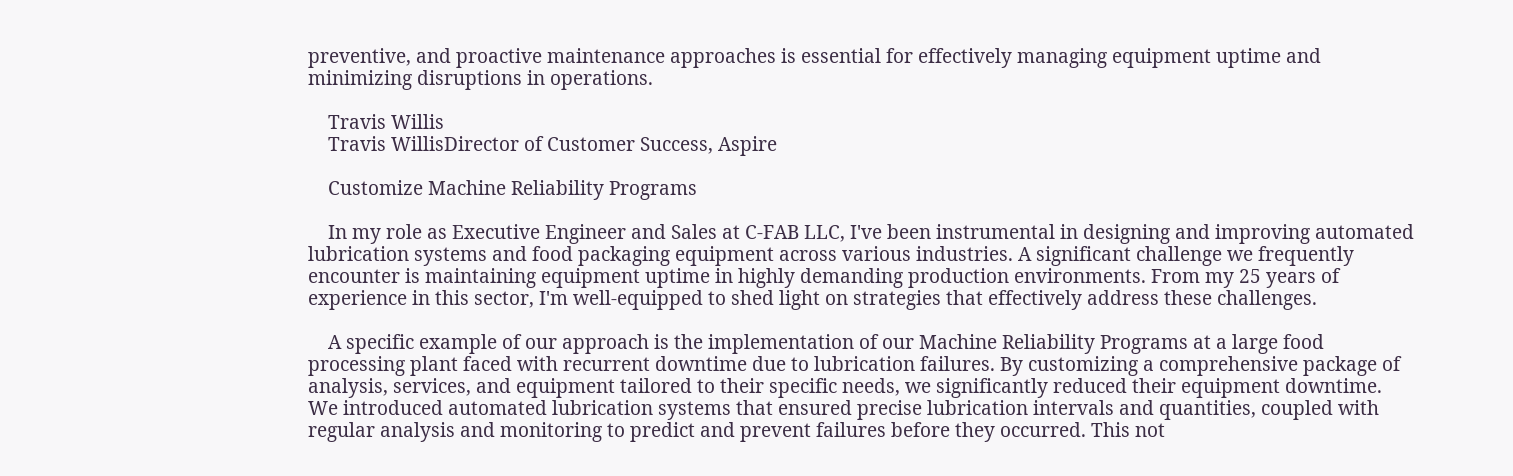preventive, and proactive maintenance approaches is essential for effectively managing equipment uptime and minimizing disruptions in operations.

    Travis Willis
    Travis WillisDirector of Customer Success, Aspire

    Customize Machine Reliability Programs

    In my role as Executive Engineer and Sales at C-FAB LLC, I've been instrumental in designing and improving automated lubrication systems and food packaging equipment across various industries. A significant challenge we frequently encounter is maintaining equipment uptime in highly demanding production environments. From my 25 years of experience in this sector, I'm well-equipped to shed light on strategies that effectively address these challenges.

    A specific example of our approach is the implementation of our Machine Reliability Programs at a large food processing plant faced with recurrent downtime due to lubrication failures. By customizing a comprehensive package of analysis, services, and equipment tailored to their specific needs, we significantly reduced their equipment downtime. We introduced automated lubrication systems that ensured precise lubrication intervals and quantities, coupled with regular analysis and monitoring to predict and prevent failures before they occurred. This not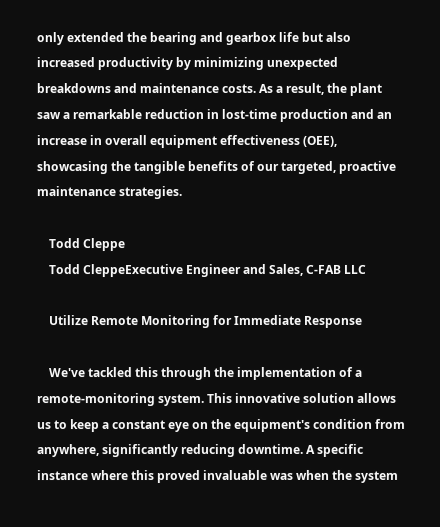only extended the bearing and gearbox life but also increased productivity by minimizing unexpected breakdowns and maintenance costs. As a result, the plant saw a remarkable reduction in lost-time production and an increase in overall equipment effectiveness (OEE), showcasing the tangible benefits of our targeted, proactive maintenance strategies.

    Todd Cleppe
    Todd CleppeExecutive Engineer and Sales, C-FAB LLC

    Utilize Remote Monitoring for Immediate Response

    We've tackled this through the implementation of a remote-monitoring system. This innovative solution allows us to keep a constant eye on the equipment's condition from anywhere, significantly reducing downtime. A specific instance where this proved invaluable was when the system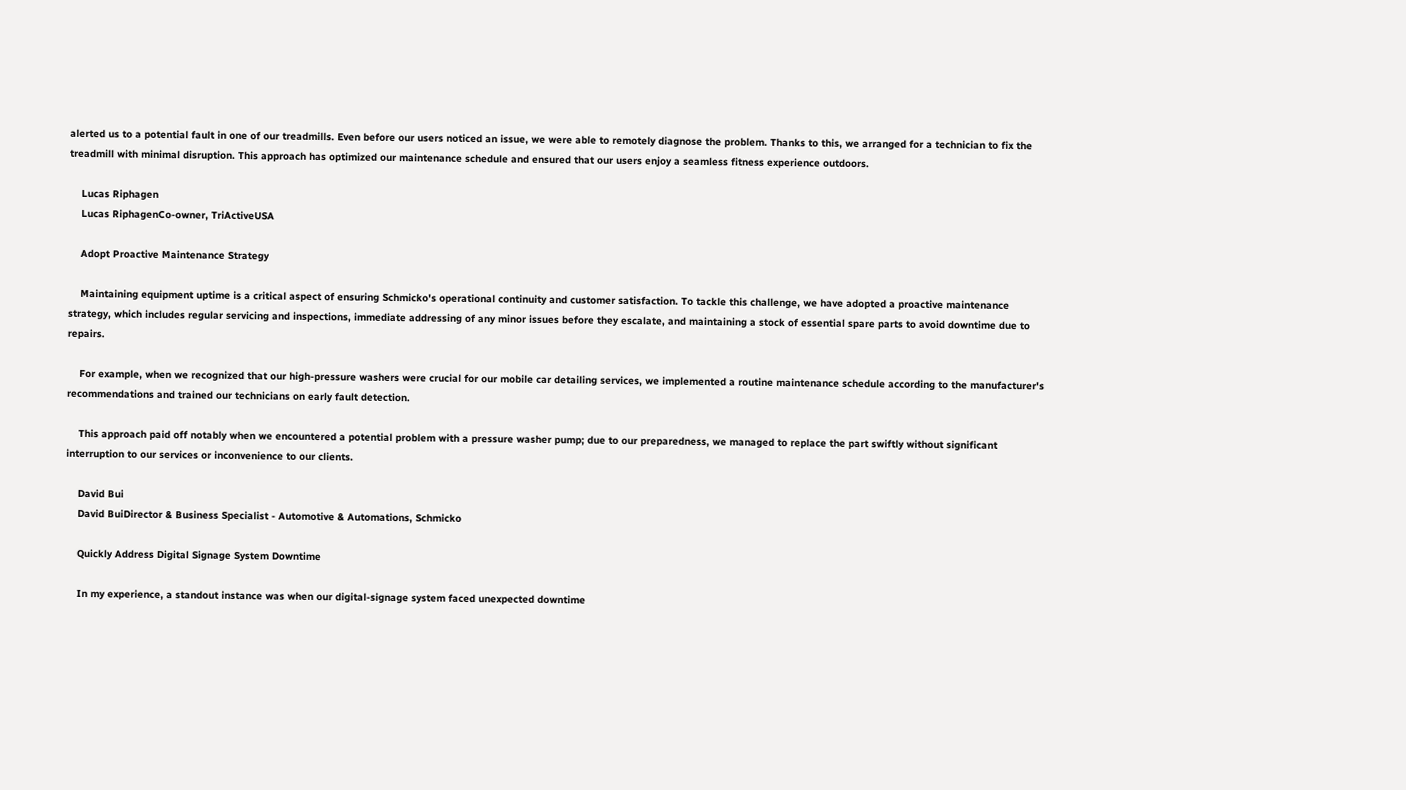alerted us to a potential fault in one of our treadmills. Even before our users noticed an issue, we were able to remotely diagnose the problem. Thanks to this, we arranged for a technician to fix the treadmill with minimal disruption. This approach has optimized our maintenance schedule and ensured that our users enjoy a seamless fitness experience outdoors.

    Lucas Riphagen
    Lucas RiphagenCo-owner, TriActiveUSA

    Adopt Proactive Maintenance Strategy

    Maintaining equipment uptime is a critical aspect of ensuring Schmicko's operational continuity and customer satisfaction. To tackle this challenge, we have adopted a proactive maintenance strategy, which includes regular servicing and inspections, immediate addressing of any minor issues before they escalate, and maintaining a stock of essential spare parts to avoid downtime due to repairs.

    For example, when we recognized that our high-pressure washers were crucial for our mobile car detailing services, we implemented a routine maintenance schedule according to the manufacturer's recommendations and trained our technicians on early fault detection.

    This approach paid off notably when we encountered a potential problem with a pressure washer pump; due to our preparedness, we managed to replace the part swiftly without significant interruption to our services or inconvenience to our clients.

    David Bui
    David BuiDirector & Business Specialist - Automotive & Automations, Schmicko

    Quickly Address Digital Signage System Downtime

    In my experience, a standout instance was when our digital-signage system faced unexpected downtime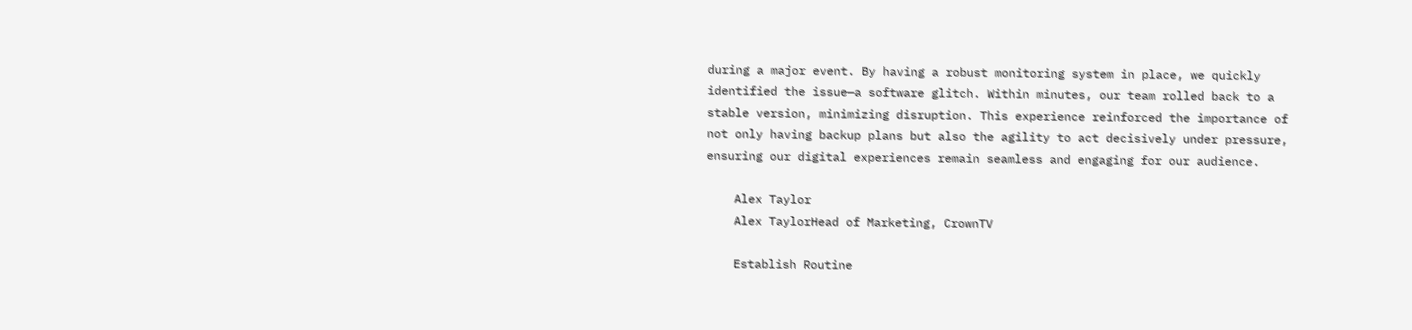during a major event. By having a robust monitoring system in place, we quickly identified the issue—a software glitch. Within minutes, our team rolled back to a stable version, minimizing disruption. This experience reinforced the importance of not only having backup plans but also the agility to act decisively under pressure, ensuring our digital experiences remain seamless and engaging for our audience.

    Alex Taylor
    Alex TaylorHead of Marketing, CrownTV

    Establish Routine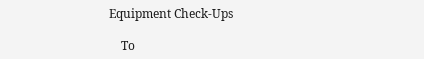Equipment Check-Ups

    To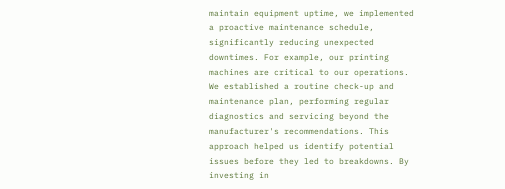maintain equipment uptime, we implemented a proactive maintenance schedule, significantly reducing unexpected downtimes. For example, our printing machines are critical to our operations. We established a routine check-up and maintenance plan, performing regular diagnostics and servicing beyond the manufacturer's recommendations. This approach helped us identify potential issues before they led to breakdowns. By investing in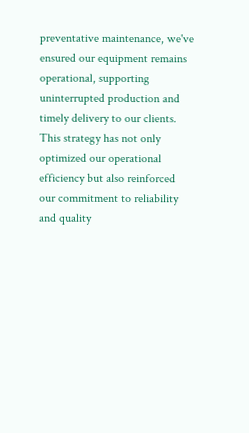preventative maintenance, we've ensured our equipment remains operational, supporting uninterrupted production and timely delivery to our clients. This strategy has not only optimized our operational efficiency but also reinforced our commitment to reliability and quality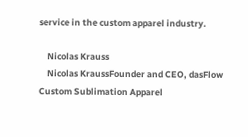service in the custom apparel industry.

    Nicolas Krauss
    Nicolas KraussFounder and CEO, dasFlow Custom Sublimation Apparel